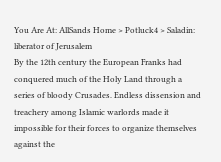You Are At: AllSands Home > Potluck4 > Saladin: liberator of Jerusalem
By the 12th century the European Franks had conquered much of the Holy Land through a series of bloody Crusades. Endless dissension and treachery among Islamic warlords made it impossible for their forces to organize themselves against the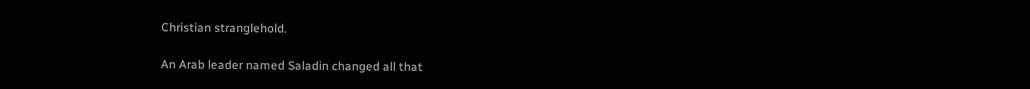Christian stranglehold.

An Arab leader named Saladin changed all that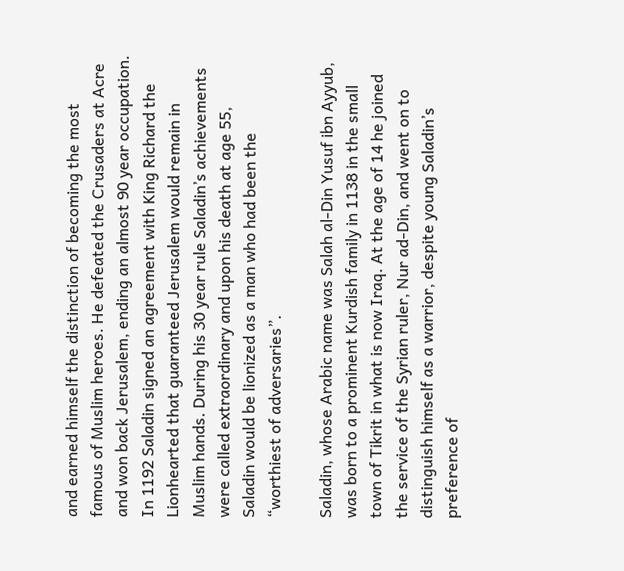and earned himself the distinction of becoming the most famous of Muslim heroes. He defeated the Crusaders at Acre and won back Jerusalem, ending an almost 90 year occupation. In 1192 Saladin signed an agreement with King Richard the Lionhearted that guaranteed Jerusalem would remain in Muslim hands. During his 30 year rule Saladin’s achievements were called extraordinary and upon his death at age 55, Saladin would be lionized as a man who had been the “worthiest of adversaries”.

Saladin, whose Arabic name was Salah al-Din Yusuf ibn Ayyub, was born to a prominent Kurdish family in 1138 in the small town of Tikrit in what is now Iraq. At the age of 14 he joined the service of the Syrian ruler, Nur ad-Din, and went on to distinguish himself as a warrior, despite young Saladin’s preference of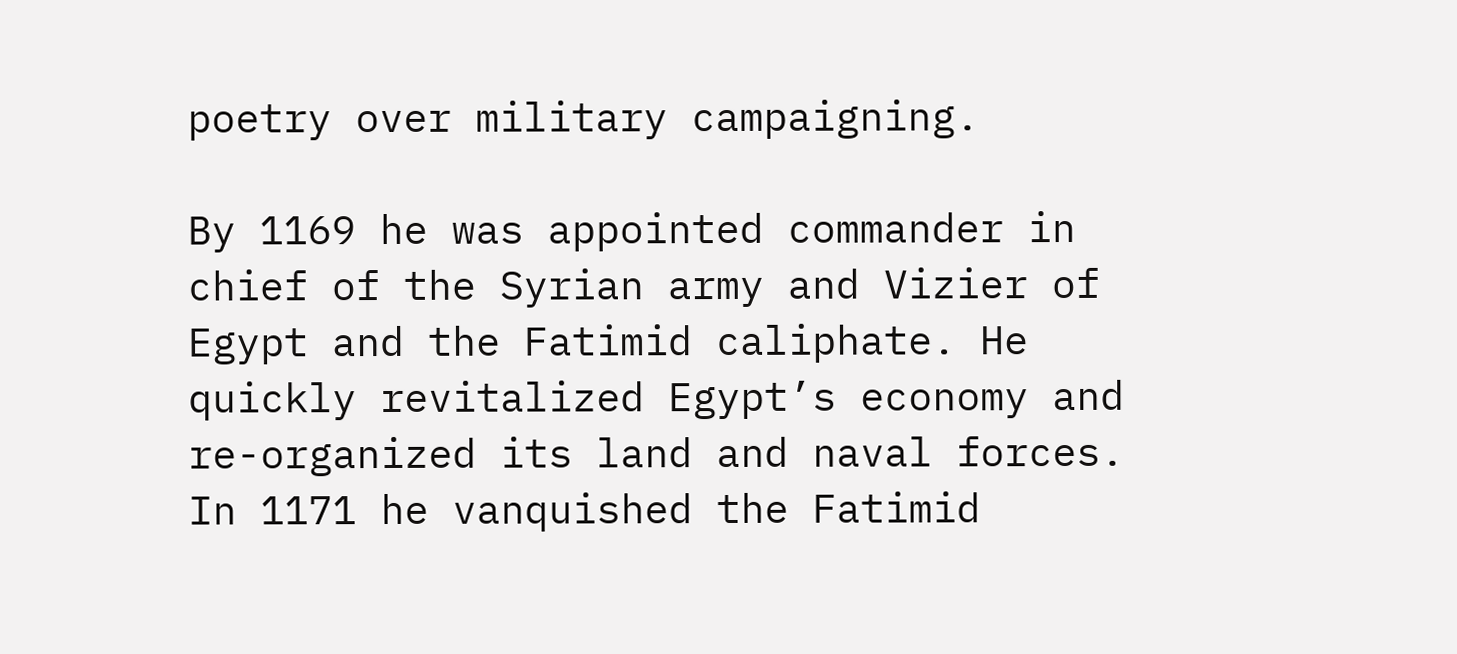poetry over military campaigning.

By 1169 he was appointed commander in chief of the Syrian army and Vizier of Egypt and the Fatimid caliphate. He quickly revitalized Egypt’s economy and re-organized its land and naval forces. In 1171 he vanquished the Fatimid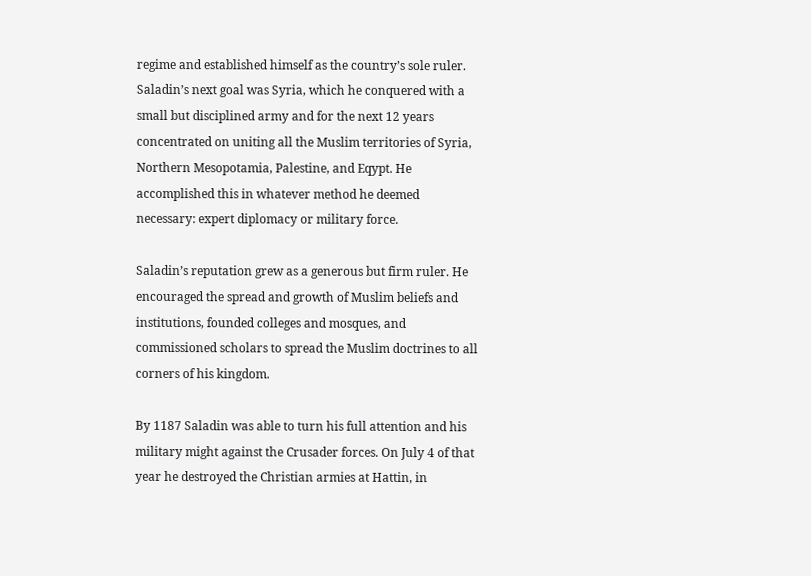regime and established himself as the country’s sole ruler. Saladin’s next goal was Syria, which he conquered with a small but disciplined army and for the next 12 years concentrated on uniting all the Muslim territories of Syria, Northern Mesopotamia, Palestine, and Eqypt. He accomplished this in whatever method he deemed necessary: expert diplomacy or military force.

Saladin’s reputation grew as a generous but firm ruler. He encouraged the spread and growth of Muslim beliefs and institutions, founded colleges and mosques, and commissioned scholars to spread the Muslim doctrines to all corners of his kingdom.

By 1187 Saladin was able to turn his full attention and his military might against the Crusader forces. On July 4 of that year he destroyed the Christian armies at Hattin, in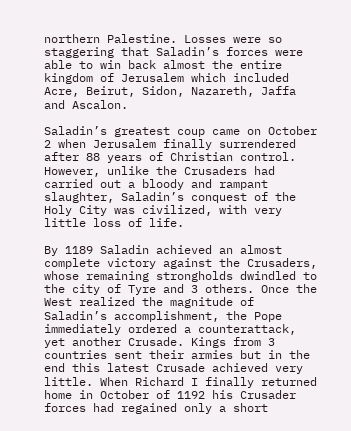northern Palestine. Losses were so staggering that Saladin’s forces were able to win back almost the entire kingdom of Jerusalem which included Acre, Beirut, Sidon, Nazareth, Jaffa and Ascalon.

Saladin’s greatest coup came on October 2 when Jerusalem finally surrendered after 88 years of Christian control. However, unlike the Crusaders had carried out a bloody and rampant slaughter, Saladin’s conquest of the Holy City was civilized, with very little loss of life.

By 1189 Saladin achieved an almost complete victory against the Crusaders, whose remaining strongholds dwindled to the city of Tyre and 3 others. Once the West realized the magnitude of Saladin’s accomplishment, the Pope immediately ordered a counterattack, yet another Crusade. Kings from 3 countries sent their armies but in the end this latest Crusade achieved very little. When Richard I finally returned home in October of 1192 his Crusader forces had regained only a short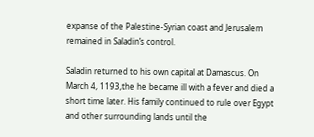expanse of the Palestine-Syrian coast and Jerusalem remained in Saladin’s control.

Saladin returned to his own capital at Damascus. On March 4, 1193,the he became ill with a fever and died a short time later. His family continued to rule over Egypt and other surrounding lands until the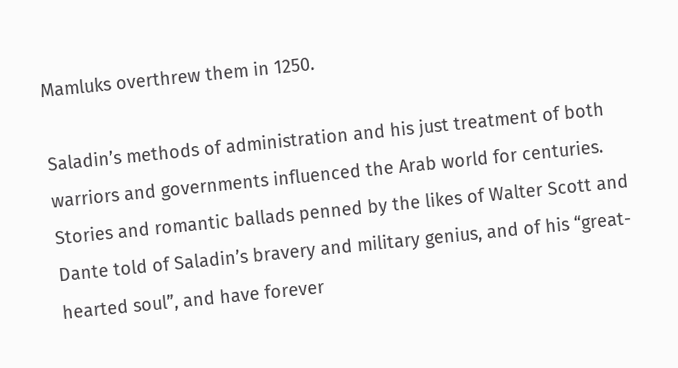Mamluks overthrew them in 1250.

Saladin’s methods of administration and his just treatment of both warriors and governments influenced the Arab world for centuries. Stories and romantic ballads penned by the likes of Walter Scott and Dante told of Saladin’s bravery and military genius, and of his “great-hearted soul”, and have forever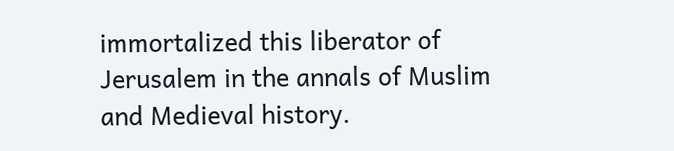immortalized this liberator of Jerusalem in the annals of Muslim and Medieval history.